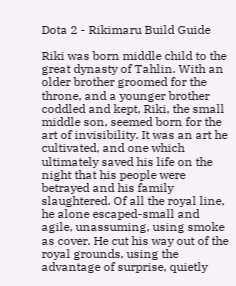Dota 2 - Rikimaru Build Guide

Riki was born middle child to the great dynasty of Tahlin. With an older brother groomed for the throne, and a younger brother coddled and kept, Riki, the small middle son, seemed born for the art of invisibility. It was an art he cultivated, and one which ultimately saved his life on the night that his people were betrayed and his family slaughtered. Of all the royal line, he alone escaped-small and agile, unassuming, using smoke as cover. He cut his way out of the royal grounds, using the advantage of surprise, quietly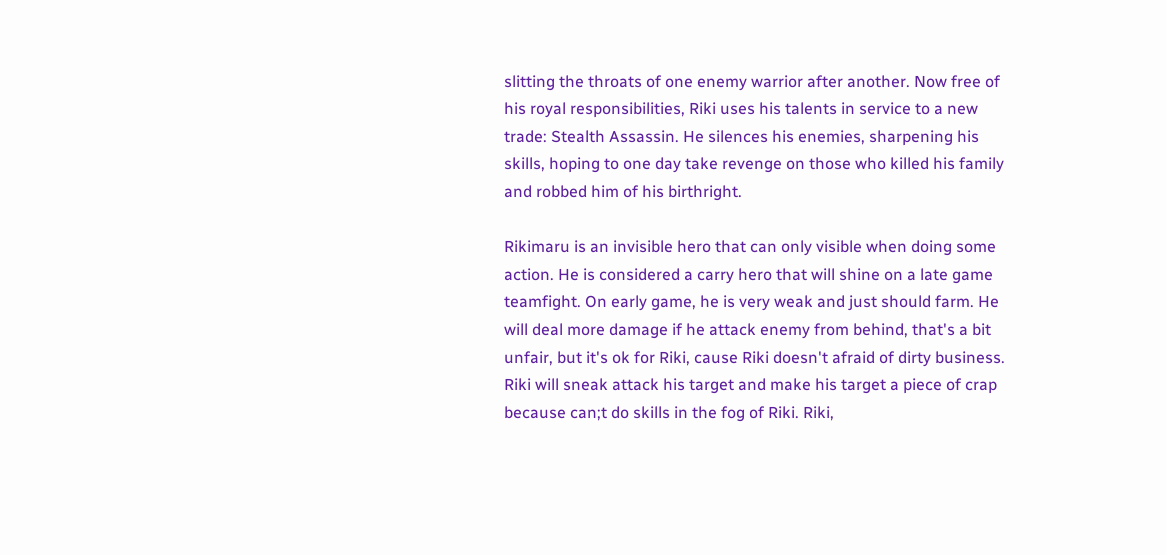slitting the throats of one enemy warrior after another. Now free of his royal responsibilities, Riki uses his talents in service to a new trade: Stealth Assassin. He silences his enemies, sharpening his skills, hoping to one day take revenge on those who killed his family and robbed him of his birthright.

Rikimaru is an invisible hero that can only visible when doing some action. He is considered a carry hero that will shine on a late game teamfight. On early game, he is very weak and just should farm. He will deal more damage if he attack enemy from behind, that's a bit unfair, but it's ok for Riki, cause Riki doesn't afraid of dirty business. Riki will sneak attack his target and make his target a piece of crap because can;t do skills in the fog of Riki. Riki,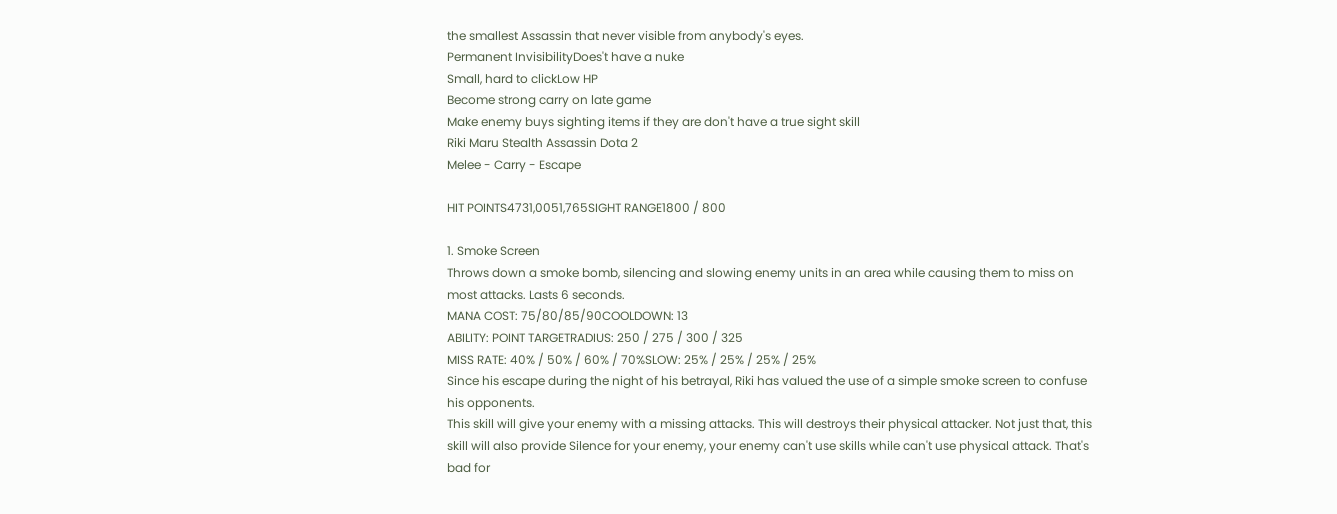the smallest Assassin that never visible from anybody's eyes.
Permanent InvisibilityDoes't have a nuke
Small, hard to clickLow HP
Become strong carry on late game
Make enemy buys sighting items if they are don't have a true sight skill
Riki Maru Stealth Assassin Dota 2
Melee - Carry - Escape

HIT POINTS4731,0051,765SIGHT RANGE1800 / 800

1. Smoke Screen
Throws down a smoke bomb, silencing and slowing enemy units in an area while causing them to miss on most attacks. Lasts 6 seconds.
MANA COST: 75/80/85/90COOLDOWN: 13
ABILITY: POINT TARGETRADIUS: 250 / 275 / 300 / 325
MISS RATE: 40% / 50% / 60% / 70%SLOW: 25% / 25% / 25% / 25%
Since his escape during the night of his betrayal, Riki has valued the use of a simple smoke screen to confuse his opponents.
This skill will give your enemy with a missing attacks. This will destroys their physical attacker. Not just that, this skill will also provide Silence for your enemy, your enemy can't use skills while can't use physical attack. That's bad for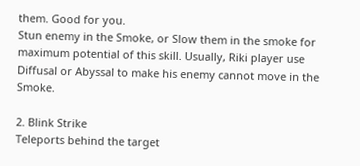them. Good for you.
Stun enemy in the Smoke, or Slow them in the smoke for maximum potential of this skill. Usually, Riki player use Diffusal or Abyssal to make his enemy cannot move in the Smoke.

2. Blink Strike
Teleports behind the target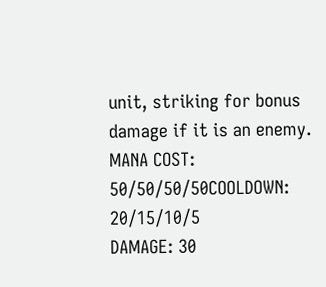unit, striking for bonus damage if it is an enemy.
MANA COST: 50/50/50/50COOLDOWN: 20/15/10/5
DAMAGE: 30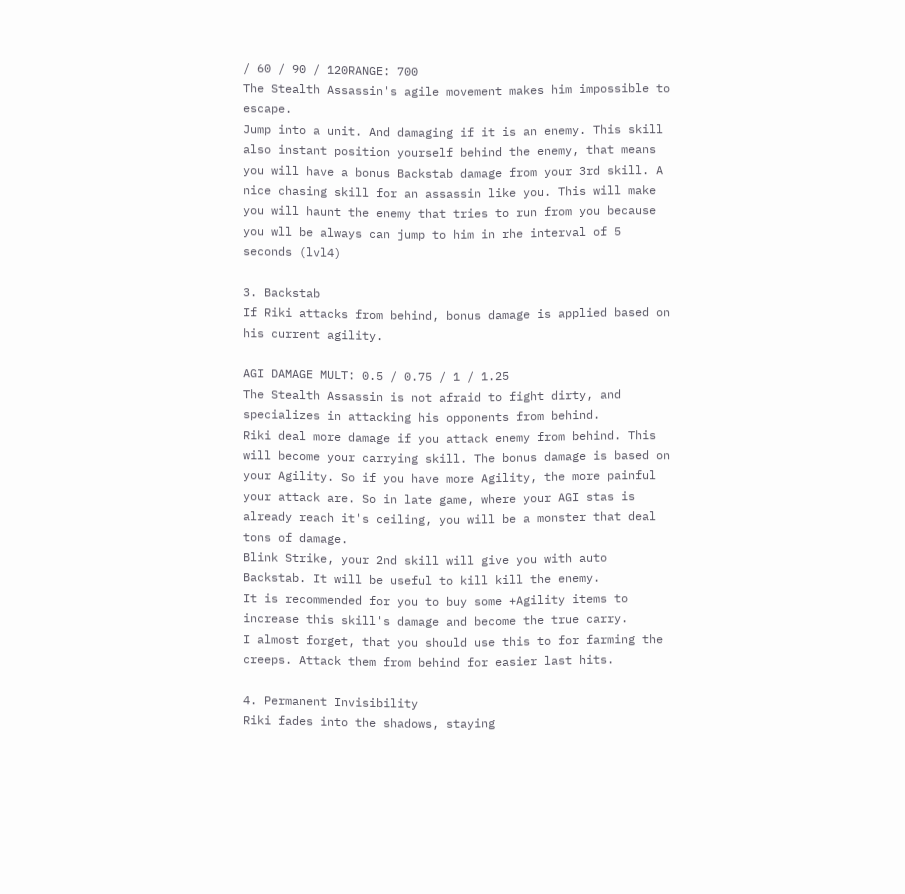/ 60 / 90 / 120RANGE: 700
The Stealth Assassin's agile movement makes him impossible to escape.
Jump into a unit. And damaging if it is an enemy. This skill also instant position yourself behind the enemy, that means you will have a bonus Backstab damage from your 3rd skill. A nice chasing skill for an assassin like you. This will make you will haunt the enemy that tries to run from you because you wll be always can jump to him in rhe interval of 5 seconds (lvl4)

3. Backstab
If Riki attacks from behind, bonus damage is applied based on his current agility.

AGI DAMAGE MULT: 0.5 / 0.75 / 1 / 1.25
The Stealth Assassin is not afraid to fight dirty, and specializes in attacking his opponents from behind.
Riki deal more damage if you attack enemy from behind. This will become your carrying skill. The bonus damage is based on your Agility. So if you have more Agility, the more painful your attack are. So in late game, where your AGI stas is already reach it's ceiling, you will be a monster that deal tons of damage.
Blink Strike, your 2nd skill will give you with auto Backstab. It will be useful to kill kill the enemy.
It is recommended for you to buy some +Agility items to increase this skill's damage and become the true carry.
I almost forget, that you should use this to for farming the creeps. Attack them from behind for easier last hits.

4. Permanent Invisibility
Riki fades into the shadows, staying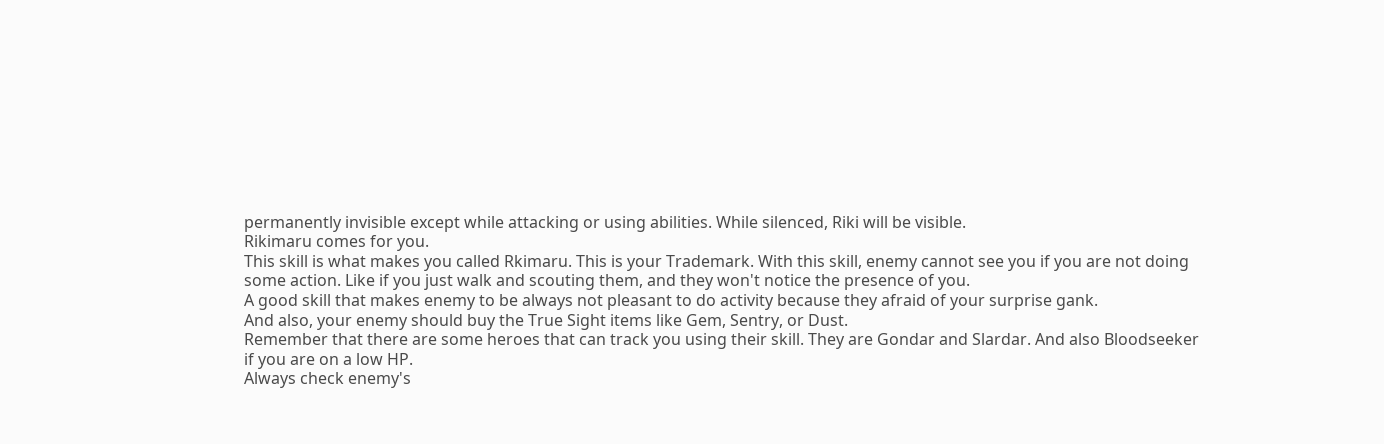permanently invisible except while attacking or using abilities. While silenced, Riki will be visible.
Rikimaru comes for you.
This skill is what makes you called Rkimaru. This is your Trademark. With this skill, enemy cannot see you if you are not doing some action. Like if you just walk and scouting them, and they won't notice the presence of you.
A good skill that makes enemy to be always not pleasant to do activity because they afraid of your surprise gank.
And also, your enemy should buy the True Sight items like Gem, Sentry, or Dust.
Remember that there are some heroes that can track you using their skill. They are Gondar and Slardar. And also Bloodseeker if you are on a low HP.
Always check enemy's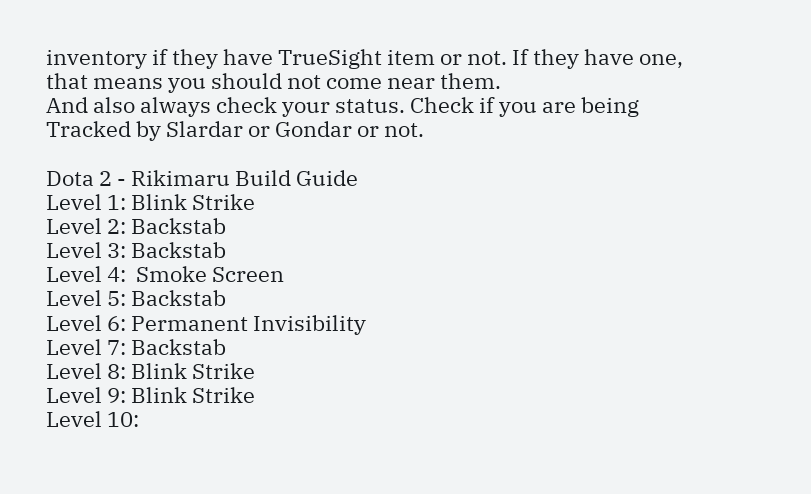inventory if they have TrueSight item or not. If they have one, that means you should not come near them.
And also always check your status. Check if you are being Tracked by Slardar or Gondar or not.

Dota 2 - Rikimaru Build Guide
Level 1: Blink Strike
Level 2: Backstab
Level 3: Backstab
Level 4:  Smoke Screen
Level 5: Backstab
Level 6: Permanent Invisibility
Level 7: Backstab
Level 8: Blink Strike
Level 9: Blink Strike
Level 10: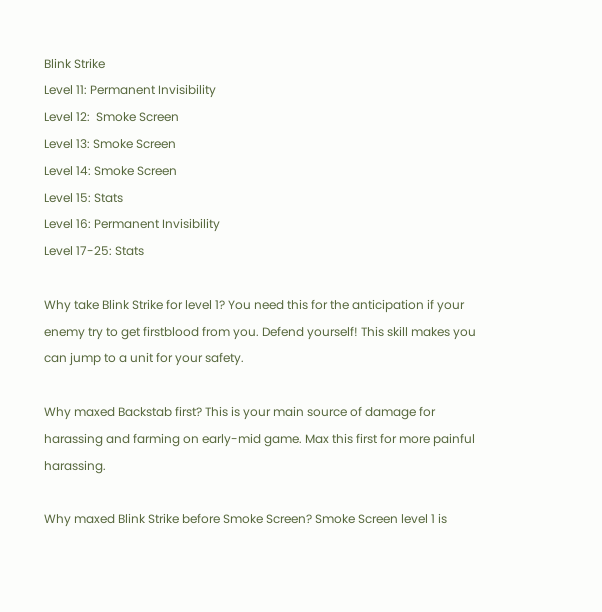Blink Strike
Level 11: Permanent Invisibility
Level 12:  Smoke Screen
Level 13: Smoke Screen
Level 14: Smoke Screen
Level 15: Stats
Level 16: Permanent Invisibility
Level 17-25: Stats

Why take Blink Strike for level 1? You need this for the anticipation if your enemy try to get firstblood from you. Defend yourself! This skill makes you can jump to a unit for your safety.

Why maxed Backstab first? This is your main source of damage for harassing and farming on early-mid game. Max this first for more painful harassing.

Why maxed Blink Strike before Smoke Screen? Smoke Screen level 1 is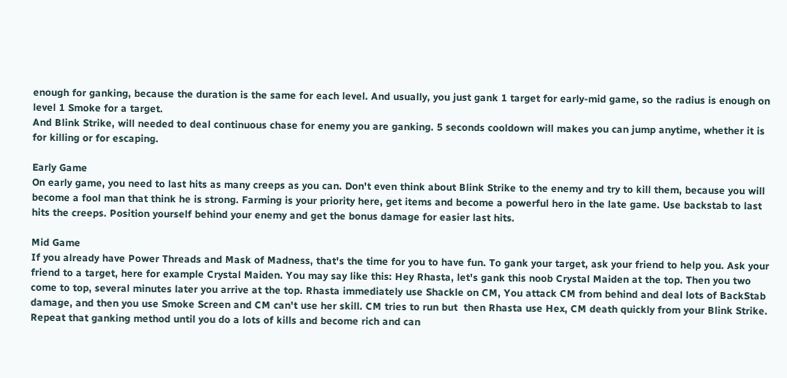enough for ganking, because the duration is the same for each level. And usually, you just gank 1 target for early-mid game, so the radius is enough on level 1 Smoke for a target.
And Blink Strike, will needed to deal continuous chase for enemy you are ganking. 5 seconds cooldown will makes you can jump anytime, whether it is for killing or for escaping.

Early Game
On early game, you need to last hits as many creeps as you can. Don't even think about Blink Strike to the enemy and try to kill them, because you will become a fool man that think he is strong. Farming is your priority here, get items and become a powerful hero in the late game. Use backstab to last hits the creeps. Position yourself behind your enemy and get the bonus damage for easier last hits.

Mid Game
If you already have Power Threads and Mask of Madness, that's the time for you to have fun. To gank your target, ask your friend to help you. Ask your friend to a target, here for example Crystal Maiden. You may say like this: Hey Rhasta, let's gank this noob Crystal Maiden at the top. Then you two come to top, several minutes later you arrive at the top. Rhasta immediately use Shackle on CM, You attack CM from behind and deal lots of BackStab damage, and then you use Smoke Screen and CM can't use her skill. CM tries to run but  then Rhasta use Hex, CM death quickly from your Blink Strike.
Repeat that ganking method until you do a lots of kills and become rich and can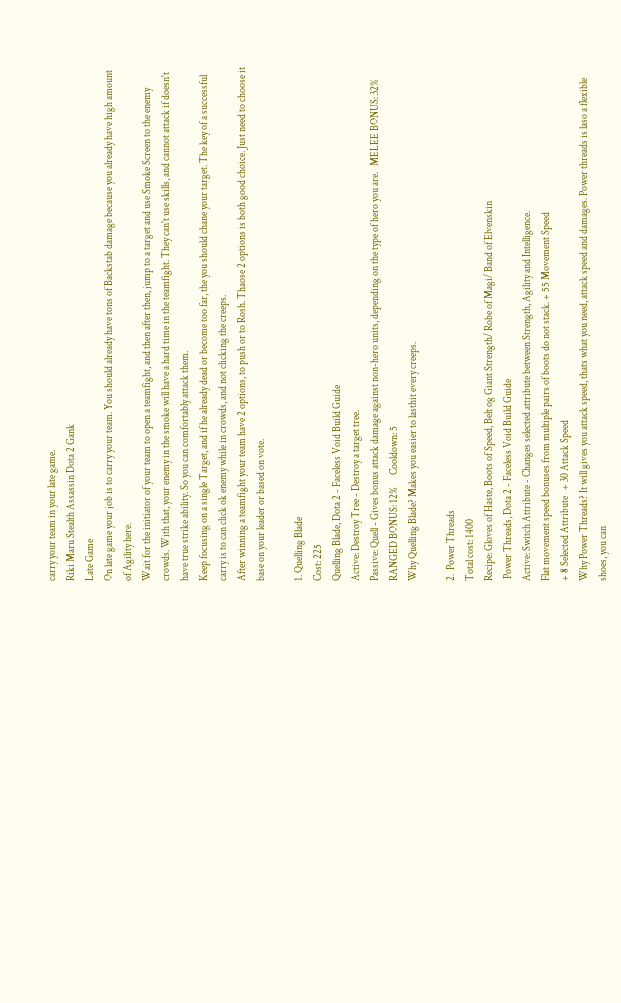carry your team in your late game.
Riki Maru Stealth Assassin Dota 2 Gank
Late Game
On late game your job is to carry your team. You should already have tons of Backstab damage because you already have high amount of Agility here.
Wait for the initiator of your team to open a teamfight, and then after then, jump to a target and use Smoke Screen to the enemy crowds. With that, your enemy in the smoke will have a hard time in the teamfight. They can't use skills, and cannot attack if doesn't have true strike ability. So you can comfortably attack them.
Keep focusing on a single Target, and if he already dead or become too far, the you should chane your target. The key of a successful carry is to can click ok enemy while in crowds, and not clicking the creeps.
After winning a teamfight your team have 2 options, to push or to Rosh. Thaose 2 options is both good choice. Just need to choose it base on your leader or based on vote.

1. Quelling Blade
Cost: 225
Quelling Blade, Dota 2 - Faceless Void Build Guide
Active: Destroy Tree - Destroy a target tree.
Passive: Quell - Gives bonus attack damage against non-hero units, depending on the type of hero you are.   MELEE BONUS: 32%     RANGED BONUS: 12%      Cooldown: 5
Why Quelling Blade? Makes you easier to lasthit every creeps.

2.  Power Threads
Total cost: 1400
Recipe: Gloves of Haste, Boots of Speed, Belt og Giant Strength/ Robe of Magi/ Band of Elvenskin
 Power Threads, Dota 2 - Faceless Void Build Guide
Active: Switch Attribute - Changes selected attribute between Strength, Agility and Intelligence.
Flat movement speed bonuses from multiple pairs of boots do not stack. + 55 Movement Speed
+ 8 Selected Attribute   + 30 Attack Speed
Why Power Threads? It will gives you attack speed, thats what you need, attack speed and damages. Power threads is laso a flexible shoes, you can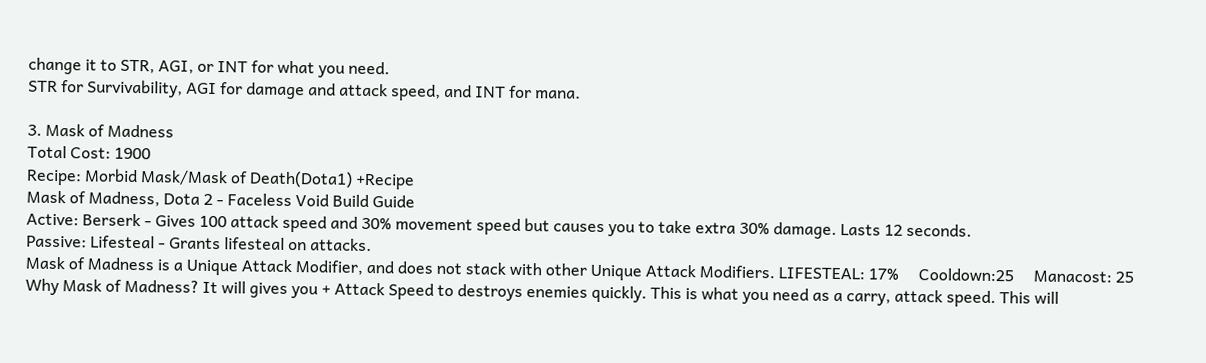change it to STR, AGI, or INT for what you need.
STR for Survivability, AGI for damage and attack speed, and INT for mana.

3. Mask of Madness
Total Cost: 1900
Recipe: Morbid Mask/Mask of Death(Dota1) +Recipe
Mask of Madness, Dota 2 - Faceless Void Build Guide
Active: Berserk - Gives 100 attack speed and 30% movement speed but causes you to take extra 30% damage. Lasts 12 seconds.
Passive: Lifesteal - Grants lifesteal on attacks.
Mask of Madness is a Unique Attack Modifier, and does not stack with other Unique Attack Modifiers. LIFESTEAL: 17%     Cooldown:25     Manacost: 25
Why Mask of Madness? It will gives you + Attack Speed to destroys enemies quickly. This is what you need as a carry, attack speed. This will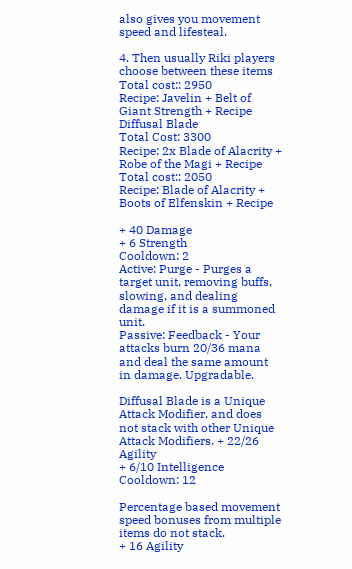also gives you movement speed and lifesteal.

4. Then usually Riki players choose between these items
Total cost:: 2950
Recipe: Javelin + Belt of Giant Strength + Recipe
Diffusal Blade
Total Cost: 3300
Recipe: 2x Blade of Alacrity + Robe of the Magi + Recipe
Total cost:: 2050
Recipe: Blade of Alacrity + Boots of Elfenskin + Recipe

+ 40 Damage
+ 6 Strength
Cooldown: 2
Active: Purge - Purges a  target unit, removing buffs, slowing, and dealing damage if it is a summoned unit.
Passive: Feedback - Your attacks burn 20/36 mana and deal the same amount in damage. Upgradable.

Diffusal Blade is a Unique Attack Modifier, and does not stack with other Unique Attack Modifiers. + 22/26 Agility
+ 6/10 Intelligence
Cooldown: 12

Percentage based movement speed bonuses from multiple items do not stack.
+ 16 Agility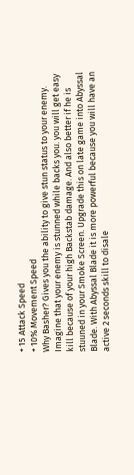+ 15 Attack Speed
+ 10% Movement Speed
Why Basher? Gives you the ability to give stun status to your enemy. Imagine that your enemy is stunned while backs you. you will get easy kill because of your high Backstab damage. And also better if he is stuuned in your Smoke Screen. Upgrade this on late game into Abyssal Blade. With Abyssal Blade it is more powerful because you will have an active 2 seconds skill to disale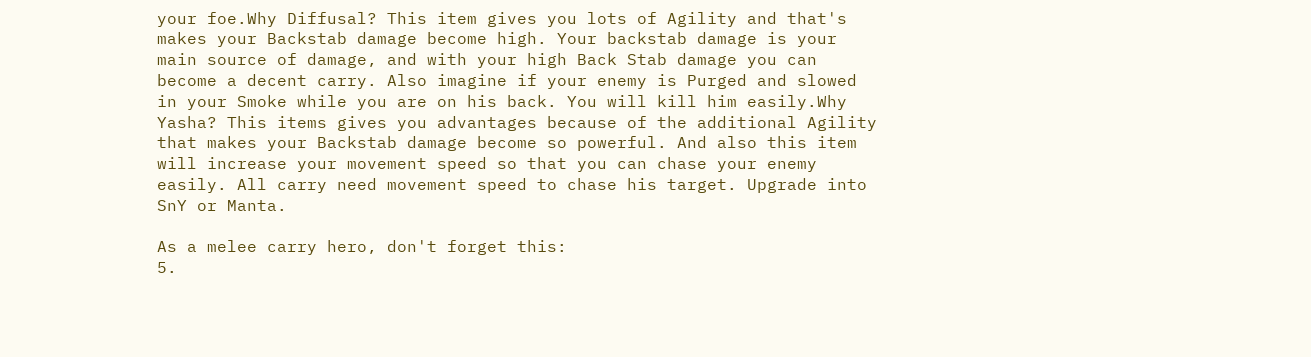your foe.Why Diffusal? This item gives you lots of Agility and that's makes your Backstab damage become high. Your backstab damage is your main source of damage, and with your high Back Stab damage you can become a decent carry. Also imagine if your enemy is Purged and slowed in your Smoke while you are on his back. You will kill him easily.Why Yasha? This items gives you advantages because of the additional Agility that makes your Backstab damage become so powerful. And also this item will increase your movement speed so that you can chase your enemy easily. All carry need movement speed to chase his target. Upgrade into SnY or Manta.

As a melee carry hero, don't forget this:
5.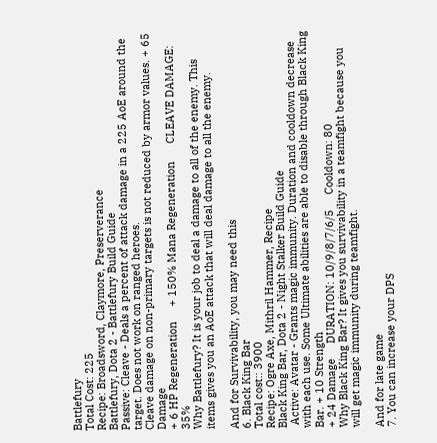Battlefury
Total Cost: 225
Recipe: Broadsword, Claymore, Preserverance
Battlefury, Dota 2 - Battlefury Build Guide
Passive: Cleave - Deals a percent of attack damage in a 225 AoE around the target. Does not work on ranged heroes.
Cleave damage on non-primary targets is not reduced by armor values. + 65 Damage
+ 6 HP Regeneration     + 150% Mana Regeneration      CLEAVE DAMAGE: 35%
Why Battlefury? It is your job to deal a damage to all of the enemy. This items gives you an AoE attack that will deal damage to all the enemy.

And for Survivability, you may need this
6. Black King Bar
Total cost:: 3900
Recipe: Ogre Axe, Mithril Hammer, Recipe
Black King Bar, Dota 2 - Night Stalker Build Guide
 Active: Avatar - Grants magic immunity. Duration and cooldown decrease with each use. Some Ultimate abilities are able to disable through Black King Bar. + 10 Strength
+ 24 Damage     DURATION: 10/9/8/7/6/5     Cooldown: 80
Why Black King Bar? It gives you survivability in a teamfight because you will get magic immunity during teamfight.

And for late game
7. You can increase your DPS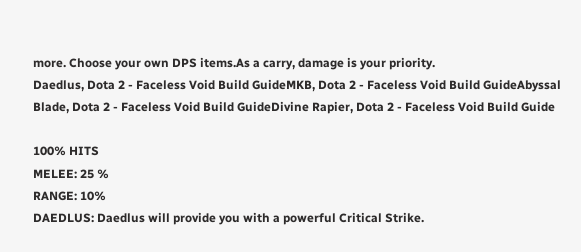more. Choose your own DPS items.As a carry, damage is your priority.
Daedlus, Dota 2 - Faceless Void Build GuideMKB, Dota 2 - Faceless Void Build GuideAbyssal Blade, Dota 2 - Faceless Void Build GuideDivine Rapier, Dota 2 - Faceless Void Build Guide

100% HITS
MELEE: 25 %
RANGE: 10%
DAEDLUS: Daedlus will provide you with a powerful Critical Strike.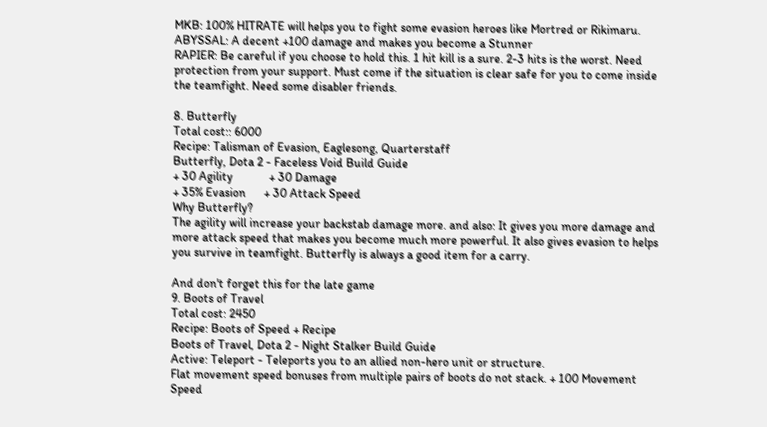MKB: 100% HITRATE will helps you to fight some evasion heroes like Mortred or Rikimaru.
ABYSSAL: A decent +100 damage and makes you become a Stunner
RAPIER: Be careful if you choose to hold this. 1 hit kill is a sure. 2-3 hits is the worst. Need protection from your support. Must come if the situation is clear safe for you to come inside the teamfight. Need some disabler friends.

8. Butterfly
Total cost:: 6000
Recipe: Talisman of Evasion, Eaglesong, Quarterstaff
Butterfly, Dota 2 - Faceless Void Build Guide
+ 30 Agility            + 30 Damage
+ 35% Evasion      + 30 Attack Speed
Why Butterfly?
The agility will increase your backstab damage more. and also: It gives you more damage and more attack speed that makes you become much more powerful. It also gives evasion to helps you survive in teamfight. Butterfly is always a good item for a carry.

And don't forget this for the late game
9. Boots of Travel
Total cost: 2450
Recipe: Boots of Speed + Recipe
Boots of Travel, Dota 2 - Night Stalker Build Guide
Active: Teleport - Teleports you to an allied non-hero unit or structure.
Flat movement speed bonuses from multiple pairs of boots do not stack. + 100 Movement Speed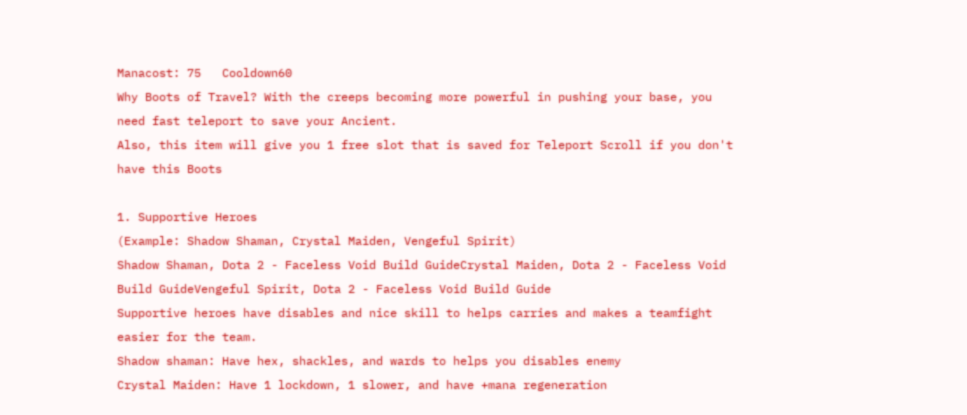Manacost: 75   Cooldown60
Why Boots of Travel? With the creeps becoming more powerful in pushing your base, you need fast teleport to save your Ancient.
Also, this item will give you 1 free slot that is saved for Teleport Scroll if you don't have this Boots

1. Supportive Heroes
(Example: Shadow Shaman, Crystal Maiden, Vengeful Spirit)
Shadow Shaman, Dota 2 - Faceless Void Build GuideCrystal Maiden, Dota 2 - Faceless Void Build GuideVengeful Spirit, Dota 2 - Faceless Void Build Guide
Supportive heroes have disables and nice skill to helps carries and makes a teamfight easier for the team.
Shadow shaman: Have hex, shackles, and wards to helps you disables enemy
Crystal Maiden: Have 1 lockdown, 1 slower, and have +mana regeneration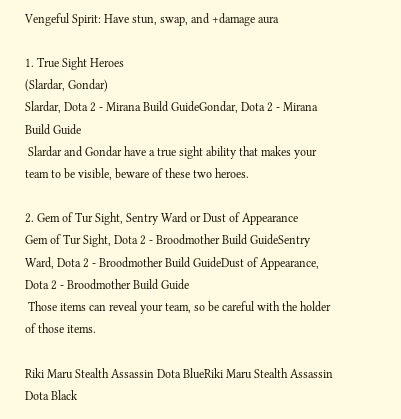Vengeful Spirit: Have stun, swap, and +damage aura

1. True Sight Heroes
(Slardar, Gondar)
Slardar, Dota 2 - Mirana Build GuideGondar, Dota 2 - Mirana Build Guide
 Slardar and Gondar have a true sight ability that makes your team to be visible, beware of these two heroes.

2. Gem of Tur Sight, Sentry Ward or Dust of Appearance
Gem of Tur Sight, Dota 2 - Broodmother Build GuideSentry Ward, Dota 2 - Broodmother Build GuideDust of Appearance, Dota 2 - Broodmother Build Guide
 Those items can reveal your team, so be careful with the holder of those items.

Riki Maru Stealth Assassin Dota BlueRiki Maru Stealth Assassin Dota Black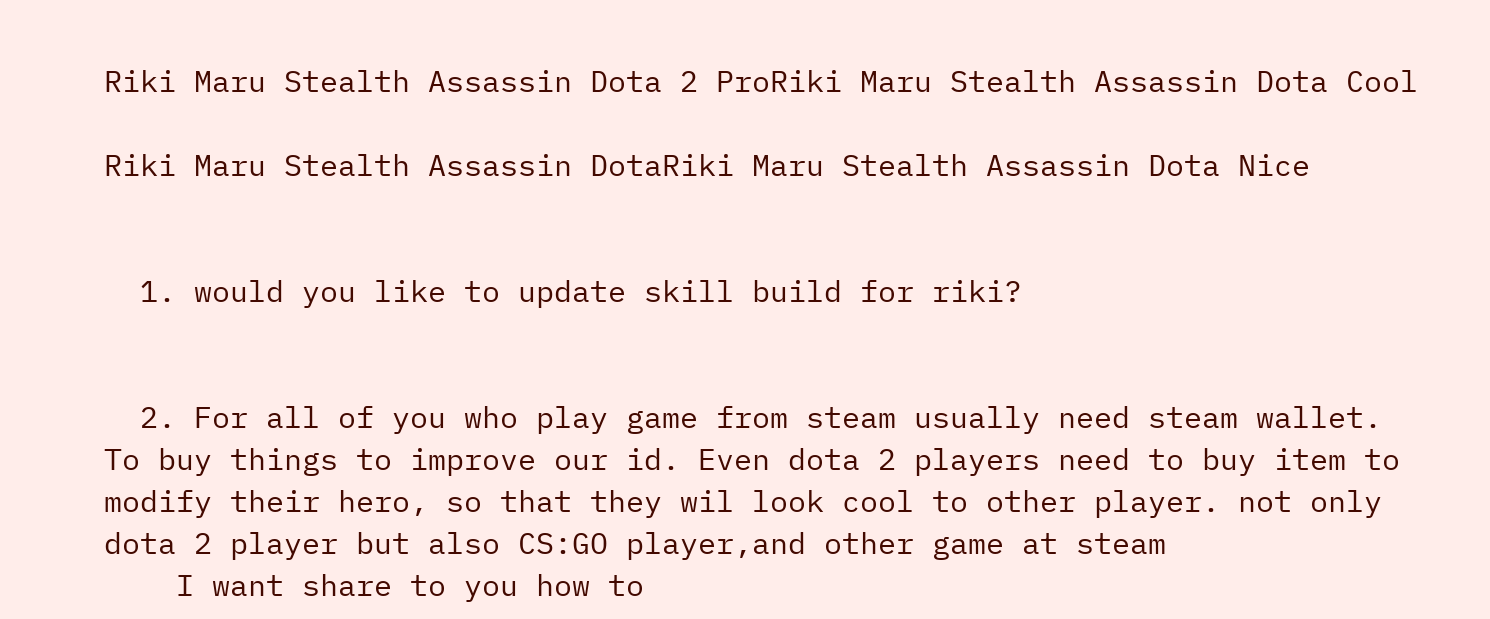Riki Maru Stealth Assassin Dota 2 ProRiki Maru Stealth Assassin Dota Cool

Riki Maru Stealth Assassin DotaRiki Maru Stealth Assassin Dota Nice


  1. would you like to update skill build for riki?


  2. For all of you who play game from steam usually need steam wallet. To buy things to improve our id. Even dota 2 players need to buy item to modify their hero, so that they wil look cool to other player. not only dota 2 player but also CS:GO player,and other game at steam
    I want share to you how to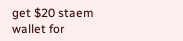get $20 staem wallet for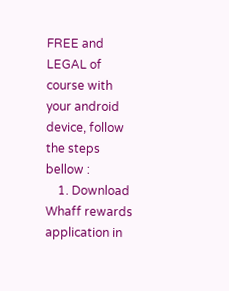FREE and LEGAL of course with your android device, follow the steps bellow :
    1. Download Whaff rewards application in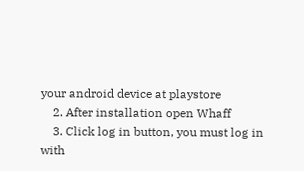your android device at playstore
    2. After installation open Whaff
    3. Click log in button, you must log in with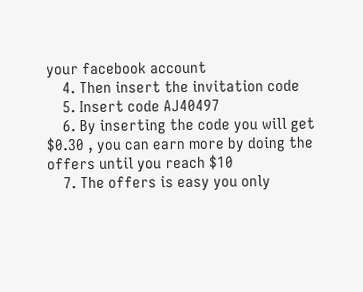your facebook account
    4. Then insert the invitation code
    5. Insert code AJ40497
    6. By inserting the code you will get $0.30 , you can earn more by doing the offers until you reach $10
    7. The offers is easy you only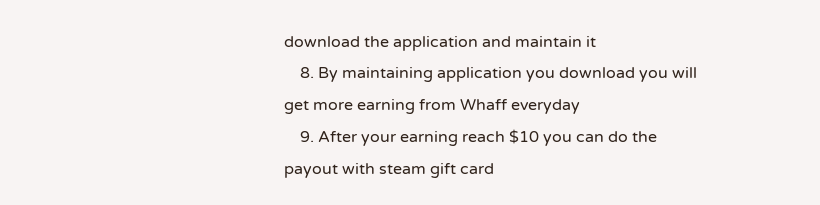download the application and maintain it
    8. By maintaining application you download you will get more earning from Whaff everyday
    9. After your earning reach $10 you can do the payout with steam gift card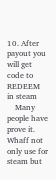10. After payout you will get code to REDEEM in steam
    Many people have prove it. Whaff not only use for steam but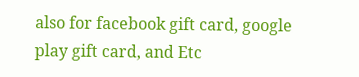also for facebook gift card, google play gift card, and Etc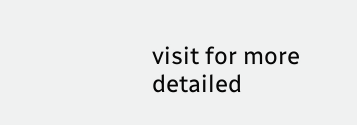visit for more detailed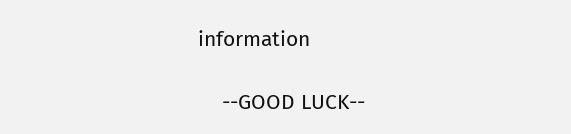information

    --GOOD LUCK--